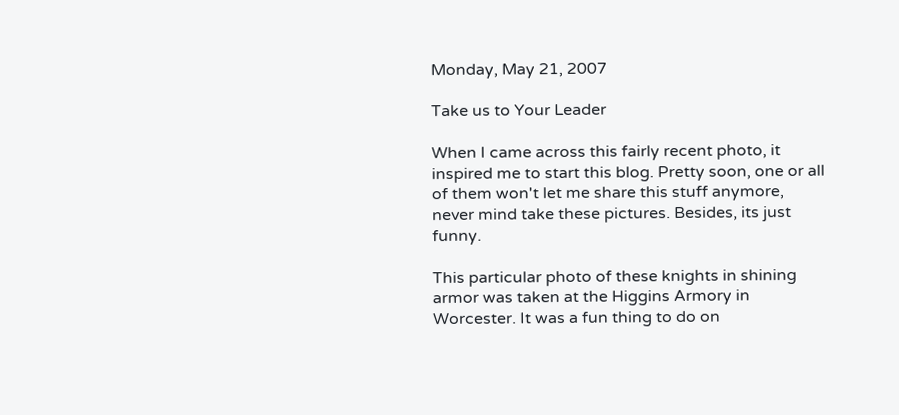Monday, May 21, 2007

Take us to Your Leader

When I came across this fairly recent photo, it inspired me to start this blog. Pretty soon, one or all of them won't let me share this stuff anymore, never mind take these pictures. Besides, its just funny.

This particular photo of these knights in shining armor was taken at the Higgins Armory in Worcester. It was a fun thing to do on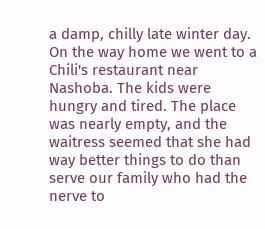a damp, chilly late winter day. On the way home we went to a Chili's restaurant near Nashoba. The kids were hungry and tired. The place was nearly empty, and the waitress seemed that she had way better things to do than serve our family who had the nerve to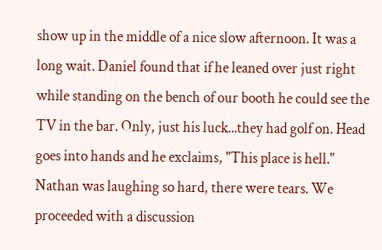show up in the middle of a nice slow afternoon. It was a long wait. Daniel found that if he leaned over just right while standing on the bench of our booth he could see the TV in the bar. Only, just his luck...they had golf on. Head goes into hands and he exclaims, "This place is hell." Nathan was laughing so hard, there were tears. We proceeded with a discussion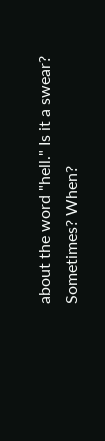about the word "hell." Is it a swear? Sometimes? When?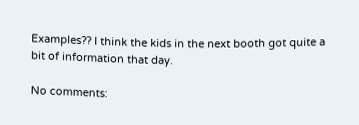Examples?? I think the kids in the next booth got quite a bit of information that day.

No comments: